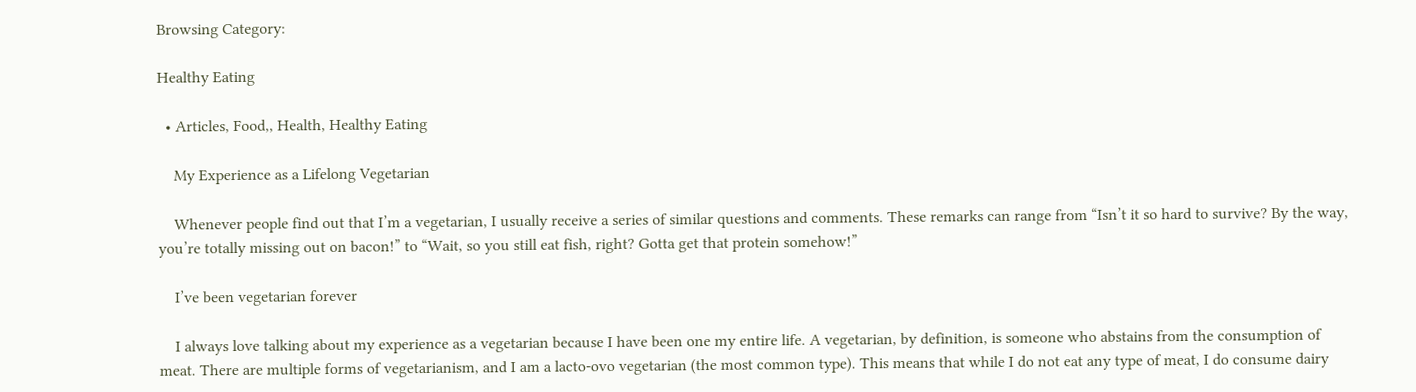Browsing Category:

Healthy Eating

  • Articles, Food,, Health, Healthy Eating

    My Experience as a Lifelong Vegetarian

    Whenever people find out that I’m a vegetarian, I usually receive a series of similar questions and comments. These remarks can range from “Isn’t it so hard to survive? By the way, you’re totally missing out on bacon!” to “Wait, so you still eat fish, right? Gotta get that protein somehow!”

    I’ve been vegetarian forever

    I always love talking about my experience as a vegetarian because I have been one my entire life. A vegetarian, by definition, is someone who abstains from the consumption of meat. There are multiple forms of vegetarianism, and I am a lacto-ovo vegetarian (the most common type). This means that while I do not eat any type of meat, I do consume dairy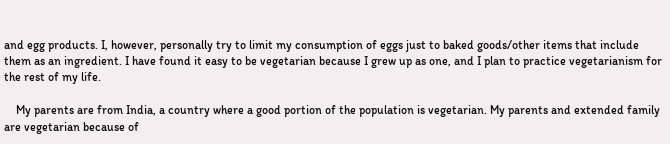and egg products. I, however, personally try to limit my consumption of eggs just to baked goods/other items that include them as an ingredient. I have found it easy to be vegetarian because I grew up as one, and I plan to practice vegetarianism for the rest of my life.

    My parents are from India, a country where a good portion of the population is vegetarian. My parents and extended family are vegetarian because of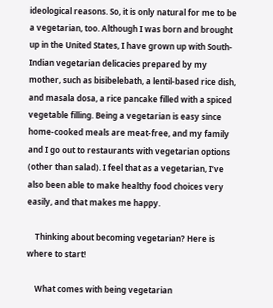ideological reasons. So, it is only natural for me to be a vegetarian, too. Although I was born and brought up in the United States, I have grown up with South-Indian vegetarian delicacies prepared by my mother, such as bisibelebath, a lentil-based rice dish, and masala dosa, a rice pancake filled with a spiced vegetable filling. Being a vegetarian is easy since home-cooked meals are meat-free, and my family and I go out to restaurants with vegetarian options (other than salad). I feel that as a vegetarian, I’ve also been able to make healthy food choices very easily, and that makes me happy.

    Thinking about becoming vegetarian? Here is where to start!

    What comes with being vegetarian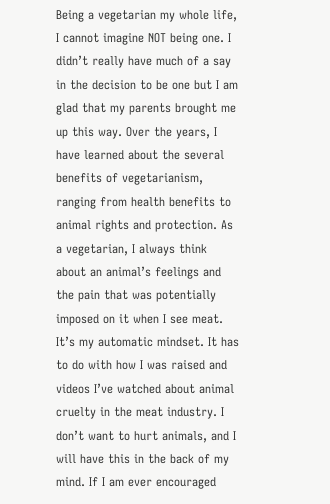Being a vegetarian my whole life, I cannot imagine NOT being one. I didn’t really have much of a say in the decision to be one but I am glad that my parents brought me up this way. Over the years, I have learned about the several benefits of vegetarianism, ranging from health benefits to animal rights and protection. As a vegetarian, I always think about an animal’s feelings and the pain that was potentially imposed on it when I see meat. It’s my automatic mindset. It has to do with how I was raised and videos I’ve watched about animal cruelty in the meat industry. I don’t want to hurt animals, and I will have this in the back of my mind. If I am ever encouraged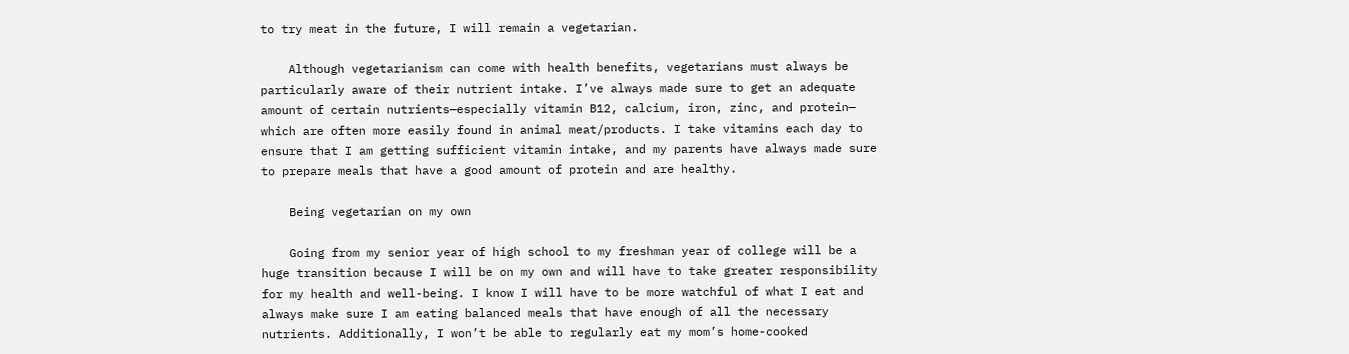to try meat in the future, I will remain a vegetarian.

    Although vegetarianism can come with health benefits, vegetarians must always be particularly aware of their nutrient intake. I’ve always made sure to get an adequate amount of certain nutrients—especially vitamin B12, calcium, iron, zinc, and protein— which are often more easily found in animal meat/products. I take vitamins each day to ensure that I am getting sufficient vitamin intake, and my parents have always made sure to prepare meals that have a good amount of protein and are healthy.

    Being vegetarian on my own

    Going from my senior year of high school to my freshman year of college will be a huge transition because I will be on my own and will have to take greater responsibility for my health and well-being. I know I will have to be more watchful of what I eat and always make sure I am eating balanced meals that have enough of all the necessary nutrients. Additionally, I won’t be able to regularly eat my mom’s home-cooked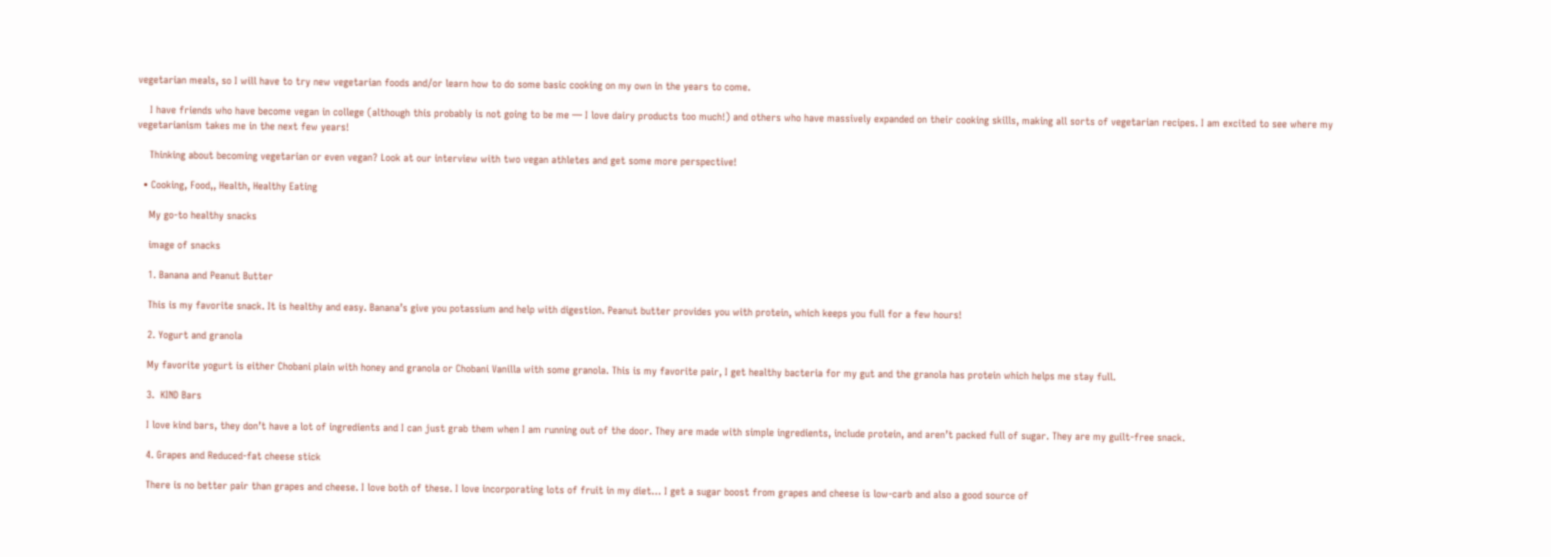vegetarian meals, so I will have to try new vegetarian foods and/or learn how to do some basic cooking on my own in the years to come.

    I have friends who have become vegan in college (although this probably is not going to be me — I love dairy products too much!) and others who have massively expanded on their cooking skills, making all sorts of vegetarian recipes. I am excited to see where my vegetarianism takes me in the next few years!

    Thinking about becoming vegetarian or even vegan? Look at our interview with two vegan athletes and get some more perspective!

  • Cooking, Food,, Health, Healthy Eating

    My go-to healthy snacks

    image of snacks

    1. Banana and Peanut Butter

    This is my favorite snack. It is healthy and easy. Banana’s give you potassium and help with digestion. Peanut butter provides you with protein, which keeps you full for a few hours!

    2. Yogurt and granola

    My favorite yogurt is either Chobani plain with honey and granola or Chobani Vanilla with some granola. This is my favorite pair, I get healthy bacteria for my gut and the granola has protein which helps me stay full.

    3.  KIND Bars

    I love kind bars, they don’t have a lot of ingredients and I can just grab them when I am running out of the door. They are made with simple ingredients, include protein, and aren’t packed full of sugar. They are my guilt-free snack.

    4. Grapes and Reduced-fat cheese stick

    There is no better pair than grapes and cheese. I love both of these. I love incorporating lots of fruit in my diet… I get a sugar boost from grapes and cheese is low-carb and also a good source of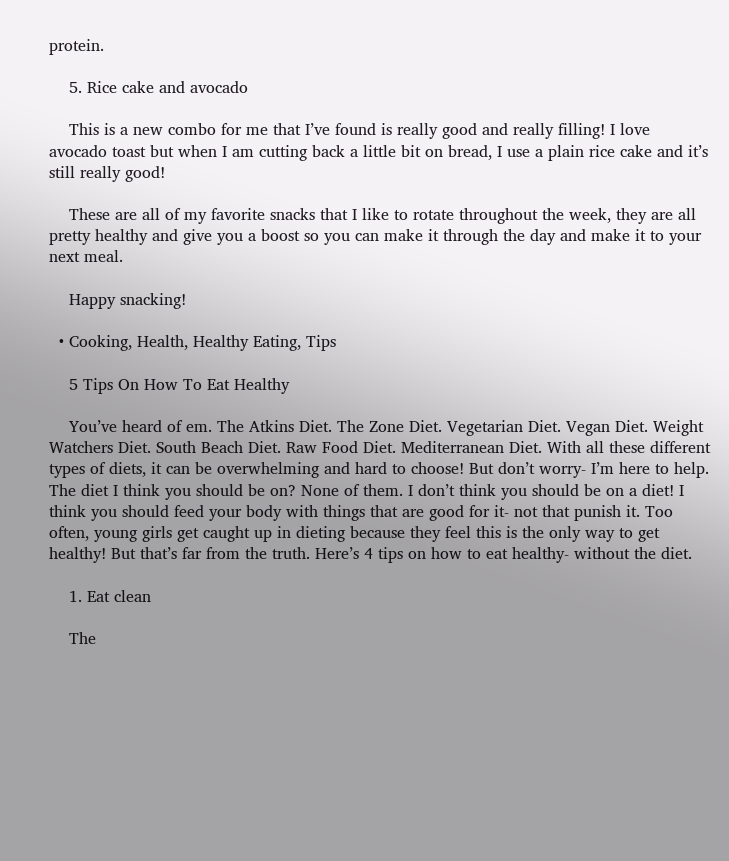protein.

    5. Rice cake and avocado

    This is a new combo for me that I’ve found is really good and really filling! I love avocado toast but when I am cutting back a little bit on bread, I use a plain rice cake and it’s still really good!

    These are all of my favorite snacks that I like to rotate throughout the week, they are all pretty healthy and give you a boost so you can make it through the day and make it to your next meal.

    Happy snacking!

  • Cooking, Health, Healthy Eating, Tips

    5 Tips On How To Eat Healthy

    You’ve heard of em. The Atkins Diet. The Zone Diet. Vegetarian Diet. Vegan Diet. Weight Watchers Diet. South Beach Diet. Raw Food Diet. Mediterranean Diet. With all these different types of diets, it can be overwhelming and hard to choose! But don’t worry- I’m here to help. The diet I think you should be on? None of them. I don’t think you should be on a diet! I think you should feed your body with things that are good for it- not that punish it. Too often, young girls get caught up in dieting because they feel this is the only way to get healthy! But that’s far from the truth. Here’s 4 tips on how to eat healthy- without the diet.

    1. Eat clean

    The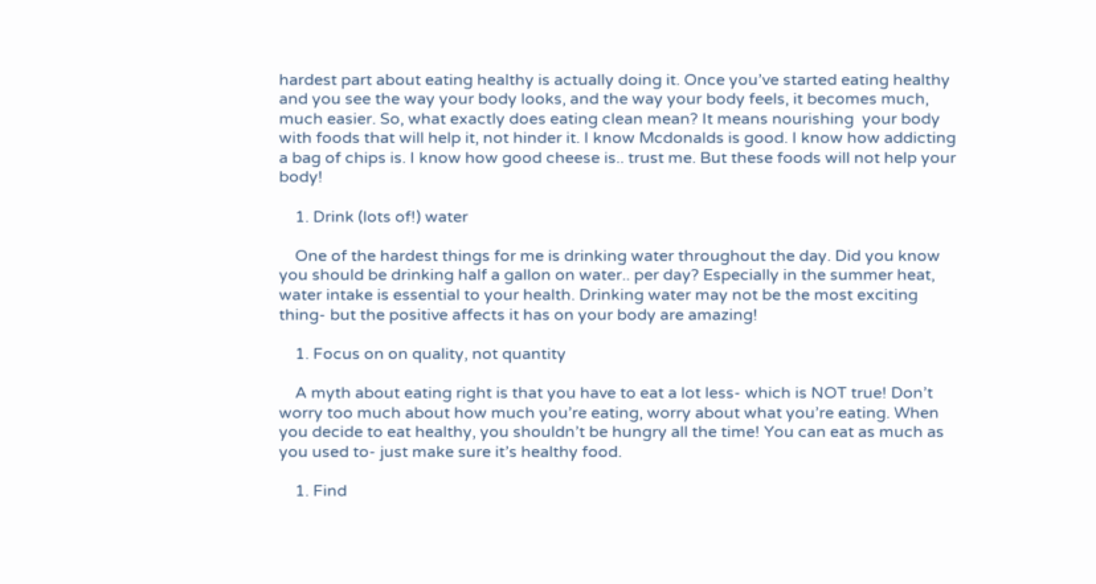hardest part about eating healthy is actually doing it. Once you’ve started eating healthy and you see the way your body looks, and the way your body feels, it becomes much, much easier. So, what exactly does eating clean mean? It means nourishing  your body with foods that will help it, not hinder it. I know Mcdonalds is good. I know how addicting a bag of chips is. I know how good cheese is.. trust me. But these foods will not help your body!

    1. Drink (lots of!) water

    One of the hardest things for me is drinking water throughout the day. Did you know you should be drinking half a gallon on water.. per day? Especially in the summer heat, water intake is essential to your health. Drinking water may not be the most exciting thing- but the positive affects it has on your body are amazing!

    1. Focus on on quality, not quantity

    A myth about eating right is that you have to eat a lot less- which is NOT true! Don’t worry too much about how much you’re eating, worry about what you’re eating. When you decide to eat healthy, you shouldn’t be hungry all the time! You can eat as much as you used to- just make sure it’s healthy food.

    1. Find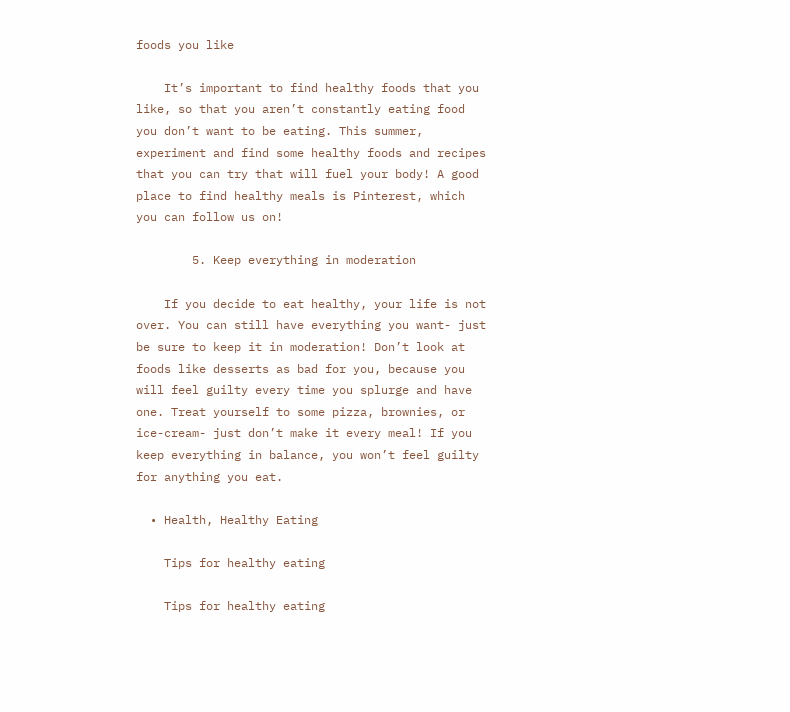foods you like

    It’s important to find healthy foods that you like, so that you aren’t constantly eating food you don’t want to be eating. This summer, experiment and find some healthy foods and recipes that you can try that will fuel your body! A good place to find healthy meals is Pinterest, which you can follow us on!

        5. Keep everything in moderation

    If you decide to eat healthy, your life is not over. You can still have everything you want- just be sure to keep it in moderation! Don’t look at foods like desserts as bad for you, because you will feel guilty every time you splurge and have one. Treat yourself to some pizza, brownies, or ice-cream- just don’t make it every meal! If you keep everything in balance, you won’t feel guilty for anything you eat.

  • Health, Healthy Eating

    Tips for healthy eating

    Tips for healthy eating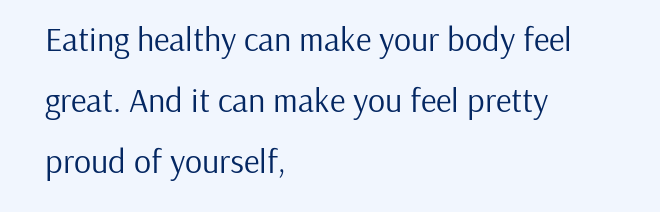Eating healthy can make your body feel great. And it can make you feel pretty proud of yourself,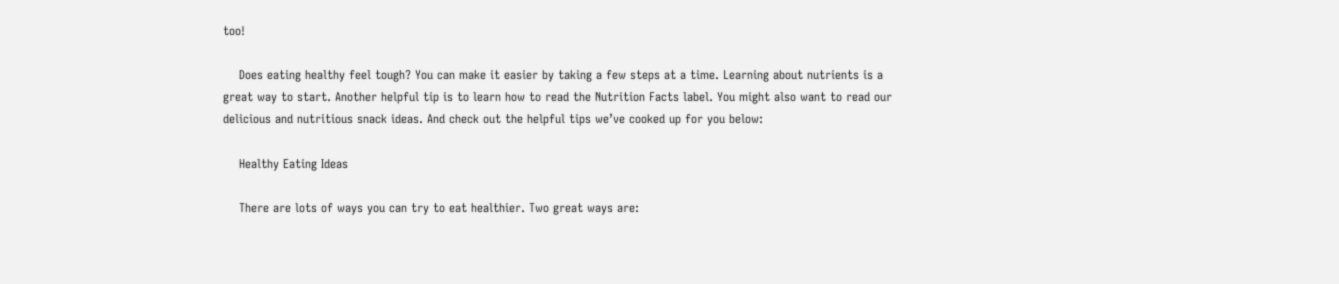too!

    Does eating healthy feel tough? You can make it easier by taking a few steps at a time. Learning about nutrients is a great way to start. Another helpful tip is to learn how to read the Nutrition Facts label. You might also want to read our delicious and nutritious snack ideas. And check out the helpful tips we’ve cooked up for you below:

    Healthy Eating Ideas

    There are lots of ways you can try to eat healthier. Two great ways are: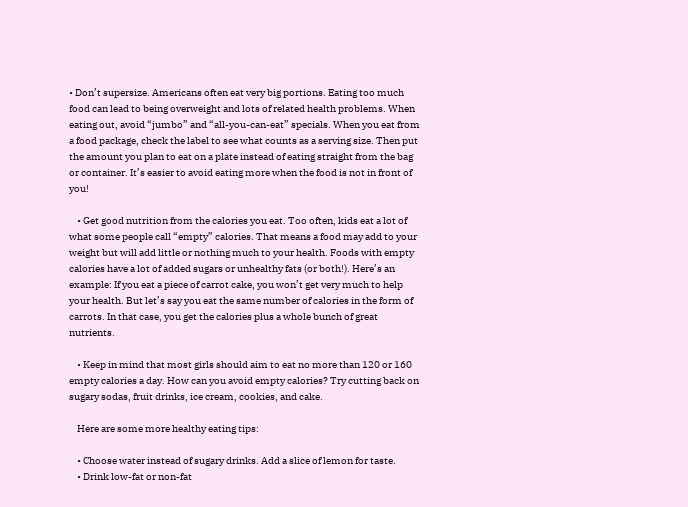• Don’t supersize. Americans often eat very big portions. Eating too much food can lead to being overweight and lots of related health problems. When eating out, avoid “jumbo” and “all-you-can-eat” specials. When you eat from a food package, check the label to see what counts as a serving size. Then put the amount you plan to eat on a plate instead of eating straight from the bag or container. It’s easier to avoid eating more when the food is not in front of you!

    • Get good nutrition from the calories you eat. Too often, kids eat a lot of what some people call “empty” calories. That means a food may add to your weight but will add little or nothing much to your health. Foods with empty calories have a lot of added sugars or unhealthy fats (or both!). Here’s an example: If you eat a piece of carrot cake, you won’t get very much to help your health. But let’s say you eat the same number of calories in the form of carrots. In that case, you get the calories plus a whole bunch of great nutrients.

    • Keep in mind that most girls should aim to eat no more than 120 or 160 empty calories a day. How can you avoid empty calories? Try cutting back on sugary sodas, fruit drinks, ice cream, cookies, and cake.

    Here are some more healthy eating tips:

    • Choose water instead of sugary drinks. Add a slice of lemon for taste.
    • Drink low-fat or non-fat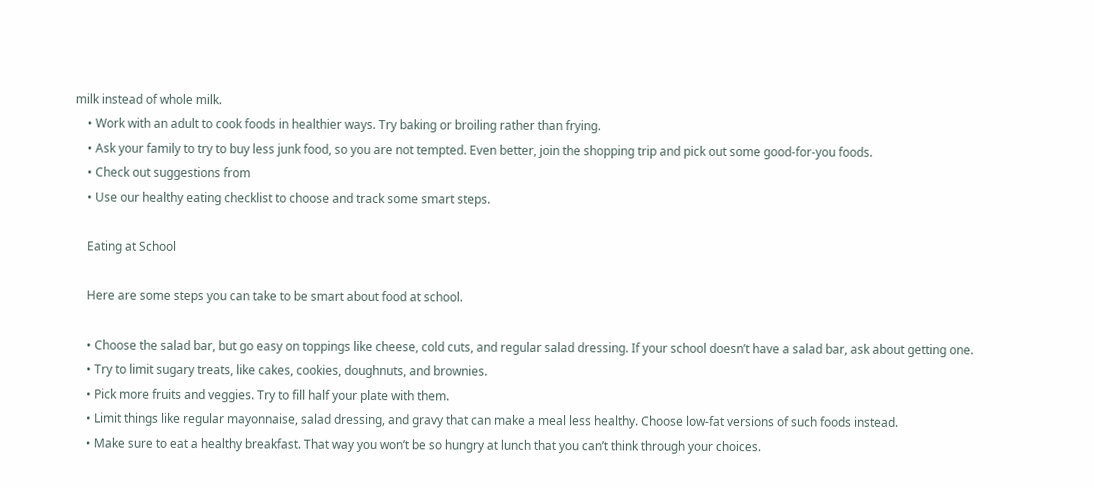milk instead of whole milk.
    • Work with an adult to cook foods in healthier ways. Try baking or broiling rather than frying.
    • Ask your family to try to buy less junk food, so you are not tempted. Even better, join the shopping trip and pick out some good-for-you foods.
    • Check out suggestions from
    • Use our healthy eating checklist to choose and track some smart steps.

    Eating at School

    Here are some steps you can take to be smart about food at school.

    • Choose the salad bar, but go easy on toppings like cheese, cold cuts, and regular salad dressing. If your school doesn’t have a salad bar, ask about getting one.
    • Try to limit sugary treats, like cakes, cookies, doughnuts, and brownies.
    • Pick more fruits and veggies. Try to fill half your plate with them.
    • Limit things like regular mayonnaise, salad dressing, and gravy that can make a meal less healthy. Choose low-fat versions of such foods instead.
    • Make sure to eat a healthy breakfast. That way you won’t be so hungry at lunch that you can’t think through your choices.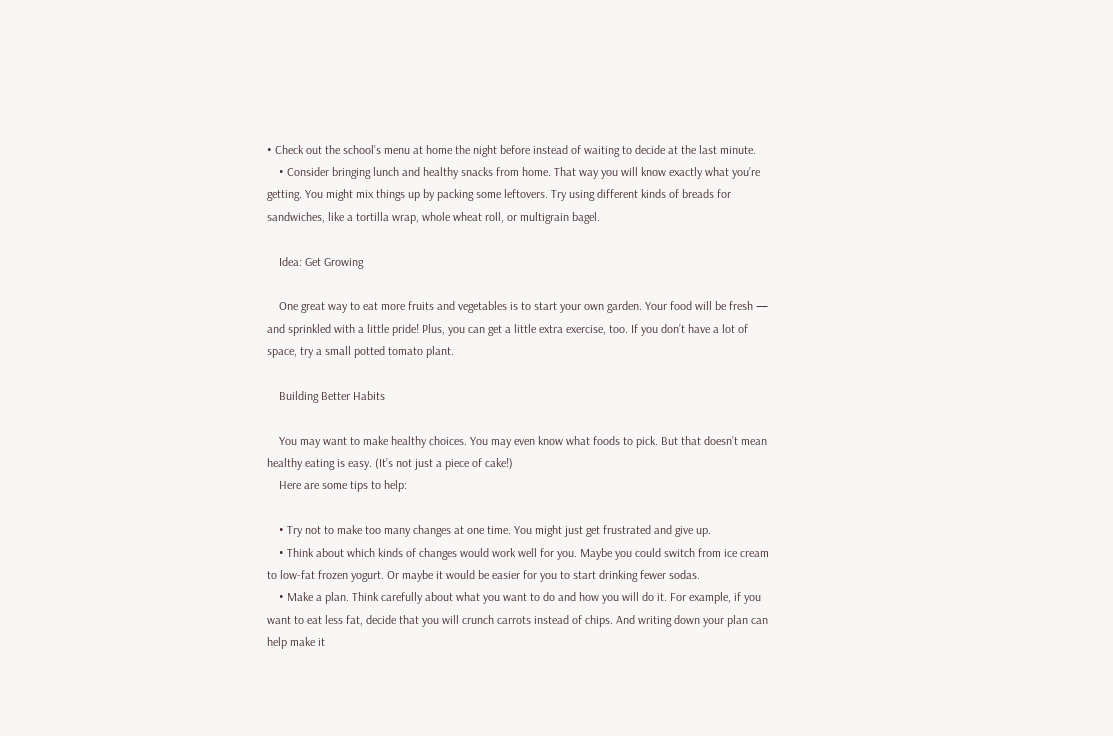• Check out the school’s menu at home the night before instead of waiting to decide at the last minute.
    • Consider bringing lunch and healthy snacks from home. That way you will know exactly what you’re getting. You might mix things up by packing some leftovers. Try using different kinds of breads for sandwiches, like a tortilla wrap, whole wheat roll, or multigrain bagel.

    Idea: Get Growing

    One great way to eat more fruits and vegetables is to start your own garden. Your food will be fresh — and sprinkled with a little pride! Plus, you can get a little extra exercise, too. If you don’t have a lot of space, try a small potted tomato plant.

    Building Better Habits

    You may want to make healthy choices. You may even know what foods to pick. But that doesn’t mean healthy eating is easy. (It’s not just a piece of cake!)
    Here are some tips to help:

    • Try not to make too many changes at one time. You might just get frustrated and give up.
    • Think about which kinds of changes would work well for you. Maybe you could switch from ice cream to low-fat frozen yogurt. Or maybe it would be easier for you to start drinking fewer sodas.
    • Make a plan. Think carefully about what you want to do and how you will do it. For example, if you want to eat less fat, decide that you will crunch carrots instead of chips. And writing down your plan can help make it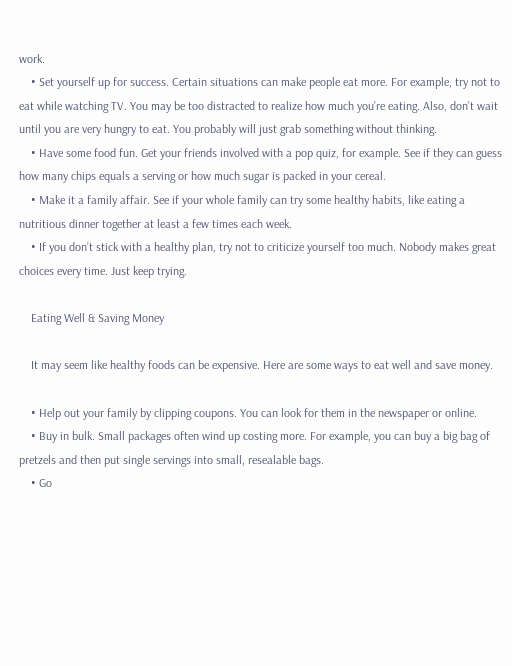work.
    • Set yourself up for success. Certain situations can make people eat more. For example, try not to eat while watching TV. You may be too distracted to realize how much you’re eating. Also, don’t wait until you are very hungry to eat. You probably will just grab something without thinking.
    • Have some food fun. Get your friends involved with a pop quiz, for example. See if they can guess how many chips equals a serving or how much sugar is packed in your cereal.
    • Make it a family affair. See if your whole family can try some healthy habits, like eating a nutritious dinner together at least a few times each week.
    • If you don’t stick with a healthy plan, try not to criticize yourself too much. Nobody makes great choices every time. Just keep trying.

    Eating Well & Saving Money

    It may seem like healthy foods can be expensive. Here are some ways to eat well and save money.

    • Help out your family by clipping coupons. You can look for them in the newspaper or online.
    • Buy in bulk. Small packages often wind up costing more. For example, you can buy a big bag of pretzels and then put single servings into small, resealable bags.
    • Go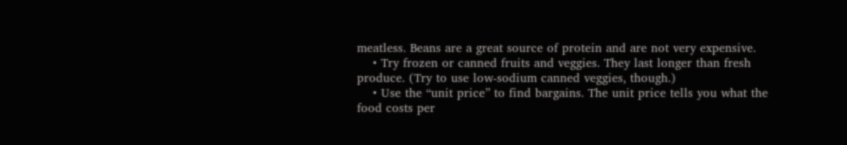meatless. Beans are a great source of protein and are not very expensive.
    • Try frozen or canned fruits and veggies. They last longer than fresh produce. (Try to use low-sodium canned veggies, though.)
    • Use the “unit price” to find bargains. The unit price tells you what the food costs per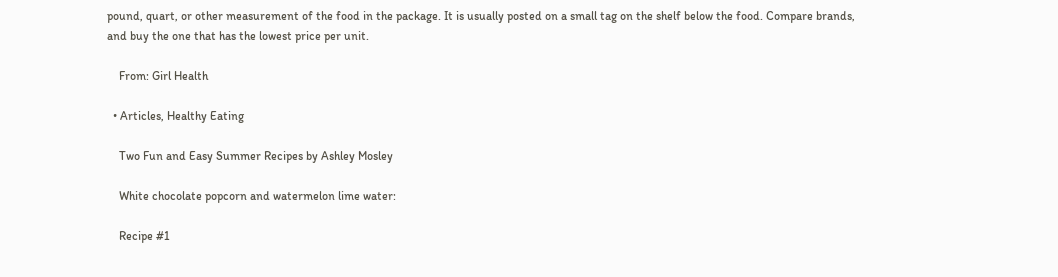pound, quart, or other measurement of the food in the package. It is usually posted on a small tag on the shelf below the food. Compare brands, and buy the one that has the lowest price per unit.

    From: Girl Health

  • Articles, Healthy Eating

    Two Fun and Easy Summer Recipes by Ashley Mosley

    White chocolate popcorn and watermelon lime water:

    Recipe #1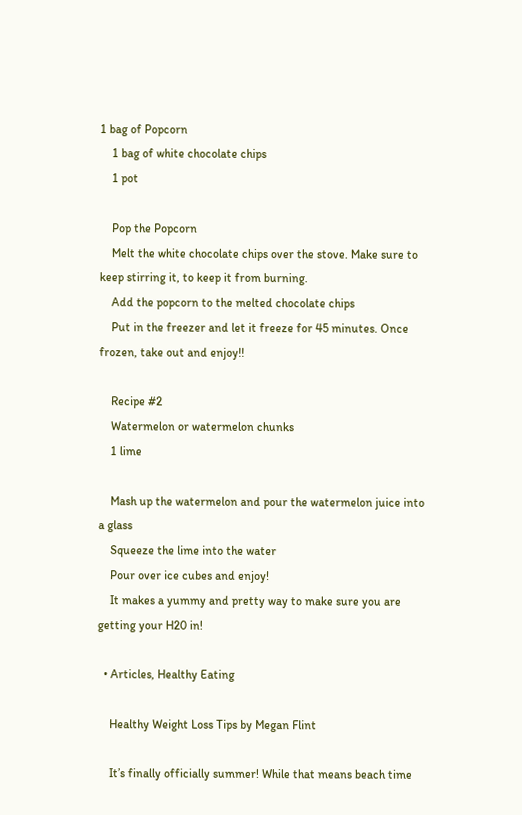1 bag of Popcorn
    1 bag of white chocolate chips
    1 pot

    Pop the Popcorn
    Melt the white chocolate chips over the stove. Make sure to keep stirring it, to keep it from burning.
    Add the popcorn to the melted chocolate chips
    Put in the freezer and let it freeze for 45 minutes. Once frozen, take out and enjoy!!

    Recipe #2
    Watermelon or watermelon chunks
    1 lime

    Mash up the watermelon and pour the watermelon juice into a glass
    Squeeze the lime into the water
    Pour over ice cubes and enjoy!
    It makes a yummy and pretty way to make sure you are getting your H20 in!

  • Articles, Healthy Eating

    Healthy Weight Loss Tips by Megan Flint

    It’s finally officially summer! While that means beach time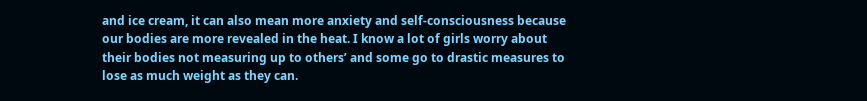and ice cream, it can also mean more anxiety and self-consciousness because our bodies are more revealed in the heat. I know a lot of girls worry about their bodies not measuring up to others’ and some go to drastic measures to lose as much weight as they can.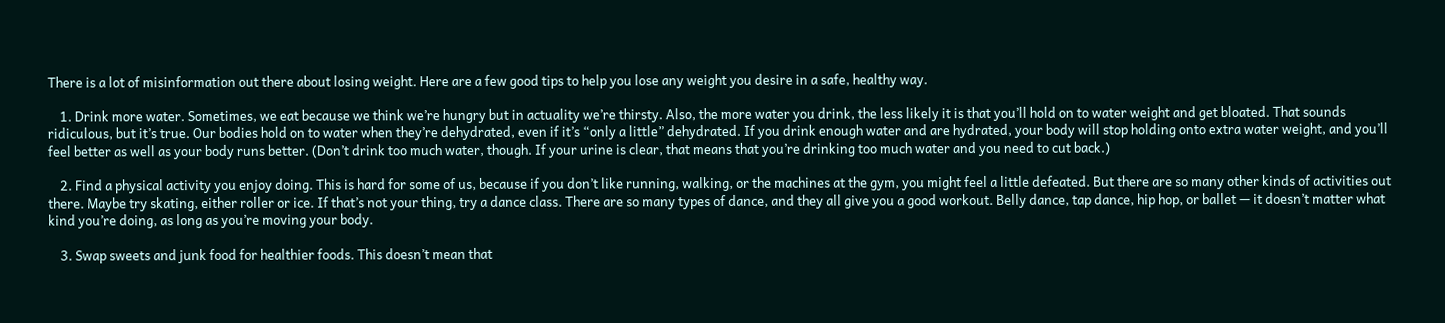There is a lot of misinformation out there about losing weight. Here are a few good tips to help you lose any weight you desire in a safe, healthy way.

    1. Drink more water. Sometimes, we eat because we think we’re hungry but in actuality we’re thirsty. Also, the more water you drink, the less likely it is that you’ll hold on to water weight and get bloated. That sounds ridiculous, but it’s true. Our bodies hold on to water when they’re dehydrated, even if it’s “only a little” dehydrated. If you drink enough water and are hydrated, your body will stop holding onto extra water weight, and you’ll feel better as well as your body runs better. (Don’t drink too much water, though. If your urine is clear, that means that you’re drinking too much water and you need to cut back.)

    2. Find a physical activity you enjoy doing. This is hard for some of us, because if you don’t like running, walking, or the machines at the gym, you might feel a little defeated. But there are so many other kinds of activities out there. Maybe try skating, either roller or ice. If that’s not your thing, try a dance class. There are so many types of dance, and they all give you a good workout. Belly dance, tap dance, hip hop, or ballet — it doesn’t matter what kind you’re doing, as long as you’re moving your body.

    3. Swap sweets and junk food for healthier foods. This doesn’t mean that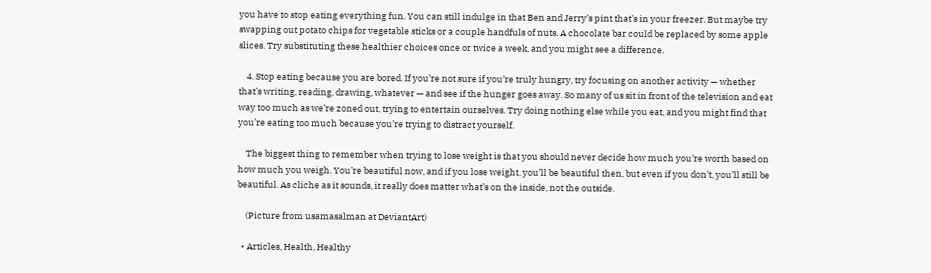you have to stop eating everything fun. You can still indulge in that Ben and Jerry’s pint that’s in your freezer. But maybe try swapping out potato chips for vegetable sticks or a couple handfuls of nuts. A chocolate bar could be replaced by some apple slices. Try substituting these healthier choices once or twice a week, and you might see a difference.

    4. Stop eating because you are bored. If you’re not sure if you’re truly hungry, try focusing on another activity — whether that’s writing, reading, drawing, whatever — and see if the hunger goes away. So many of us sit in front of the television and eat way too much as we’re zoned out, trying to entertain ourselves. Try doing nothing else while you eat, and you might find that you’re eating too much because you’re trying to distract yourself.

    The biggest thing to remember when trying to lose weight is that you should never decide how much you’re worth based on how much you weigh. You’re beautiful now, and if you lose weight, you’ll be beautiful then, but even if you don’t, you’ll still be beautiful. As cliche as it sounds, it really does matter what’s on the inside, not the outside.

    (Picture from usamasalman at DeviantArt)

  • Articles, Health, Healthy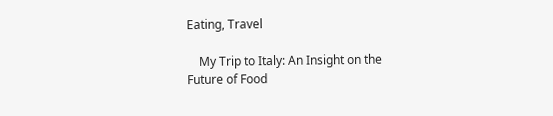Eating, Travel

    My Trip to Italy: An Insight on the Future of Food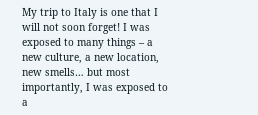My trip to Italy is one that I will not soon forget! I was exposed to many things – a new culture, a new location, new smells… but most importantly, I was exposed to a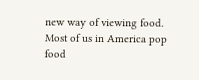new way of viewing food. Most of us in America pop food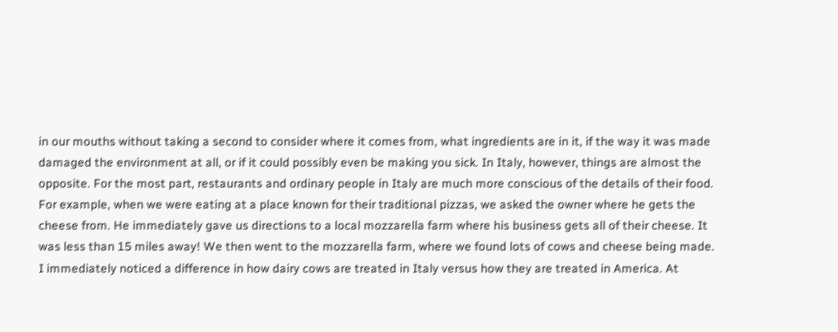in our mouths without taking a second to consider where it comes from, what ingredients are in it, if the way it was made damaged the environment at all, or if it could possibly even be making you sick. In Italy, however, things are almost the opposite. For the most part, restaurants and ordinary people in Italy are much more conscious of the details of their food. For example, when we were eating at a place known for their traditional pizzas, we asked the owner where he gets the cheese from. He immediately gave us directions to a local mozzarella farm where his business gets all of their cheese. It was less than 15 miles away! We then went to the mozzarella farm, where we found lots of cows and cheese being made. I immediately noticed a difference in how dairy cows are treated in Italy versus how they are treated in America. At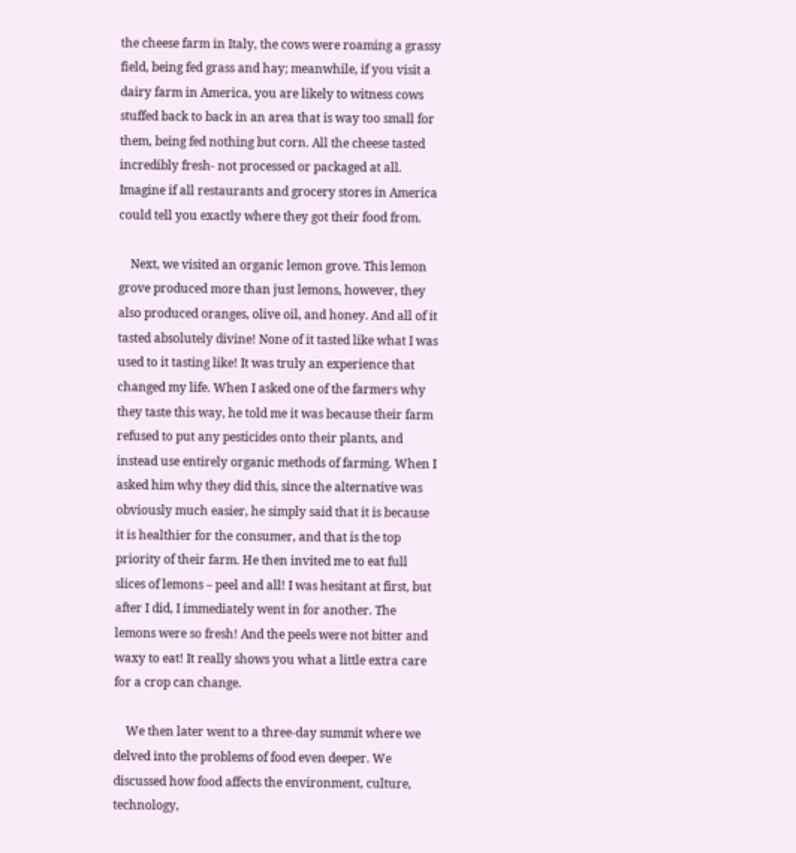the cheese farm in Italy, the cows were roaming a grassy field, being fed grass and hay; meanwhile, if you visit a dairy farm in America, you are likely to witness cows stuffed back to back in an area that is way too small for them, being fed nothing but corn. All the cheese tasted incredibly fresh- not processed or packaged at all. Imagine if all restaurants and grocery stores in America could tell you exactly where they got their food from.

    Next, we visited an organic lemon grove. This lemon grove produced more than just lemons, however, they also produced oranges, olive oil, and honey. And all of it tasted absolutely divine! None of it tasted like what I was used to it tasting like! It was truly an experience that changed my life. When I asked one of the farmers why they taste this way, he told me it was because their farm refused to put any pesticides onto their plants, and instead use entirely organic methods of farming. When I asked him why they did this, since the alternative was obviously much easier, he simply said that it is because it is healthier for the consumer, and that is the top priority of their farm. He then invited me to eat full slices of lemons – peel and all! I was hesitant at first, but after I did, I immediately went in for another. The lemons were so fresh! And the peels were not bitter and waxy to eat! It really shows you what a little extra care for a crop can change.

    We then later went to a three-day summit where we delved into the problems of food even deeper. We discussed how food affects the environment, culture, technology,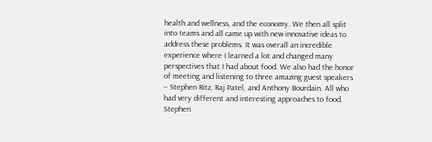health and wellness, and the economy. We then all split into teams and all came up with new innovative ideas to address these problems. It was overall an incredible experience where I learned a lot and changed many perspectives that I had about food. We also had the honor of meeting and listening to three amazing guest speakers – Stephen Ritz, Raj Patel, and Anthony Bourdain. All who had very different and interesting approaches to food. Stephen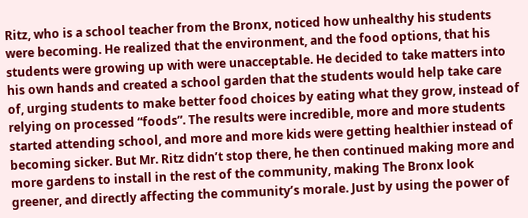Ritz, who is a school teacher from the Bronx, noticed how unhealthy his students were becoming. He realized that the environment, and the food options, that his students were growing up with were unacceptable. He decided to take matters into his own hands and created a school garden that the students would help take care of, urging students to make better food choices by eating what they grow, instead of relying on processed “foods”. The results were incredible, more and more students started attending school, and more and more kids were getting healthier instead of becoming sicker. But Mr. Ritz didn’t stop there, he then continued making more and more gardens to install in the rest of the community, making The Bronx look greener, and directly affecting the community’s morale. Just by using the power of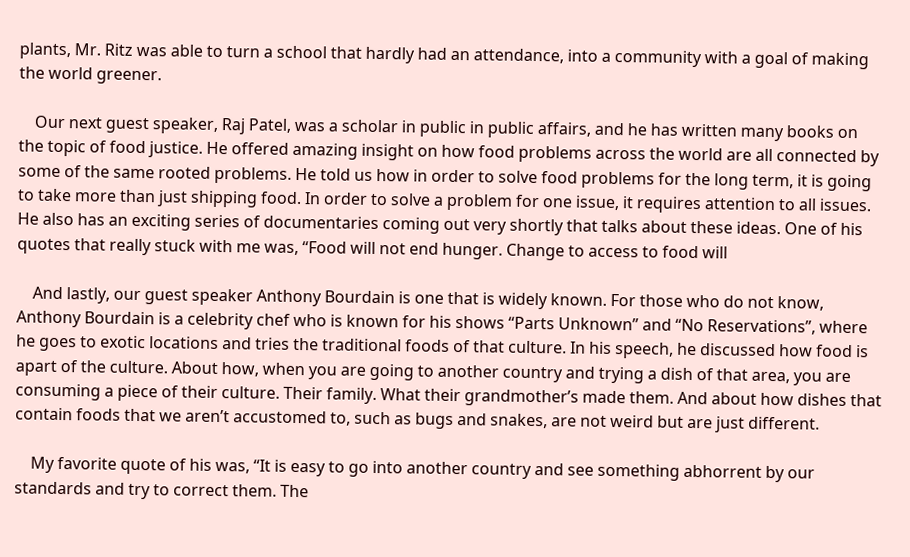plants, Mr. Ritz was able to turn a school that hardly had an attendance, into a community with a goal of making the world greener.

    Our next guest speaker, Raj Patel, was a scholar in public in public affairs, and he has written many books on the topic of food justice. He offered amazing insight on how food problems across the world are all connected by some of the same rooted problems. He told us how in order to solve food problems for the long term, it is going to take more than just shipping food. In order to solve a problem for one issue, it requires attention to all issues. He also has an exciting series of documentaries coming out very shortly that talks about these ideas. One of his quotes that really stuck with me was, “Food will not end hunger. Change to access to food will

    And lastly, our guest speaker Anthony Bourdain is one that is widely known. For those who do not know, Anthony Bourdain is a celebrity chef who is known for his shows “Parts Unknown” and “No Reservations”, where he goes to exotic locations and tries the traditional foods of that culture. In his speech, he discussed how food is apart of the culture. About how, when you are going to another country and trying a dish of that area, you are consuming a piece of their culture. Their family. What their grandmother’s made them. And about how dishes that contain foods that we aren’t accustomed to, such as bugs and snakes, are not weird but are just different.

    My favorite quote of his was, “It is easy to go into another country and see something abhorrent by our standards and try to correct them. The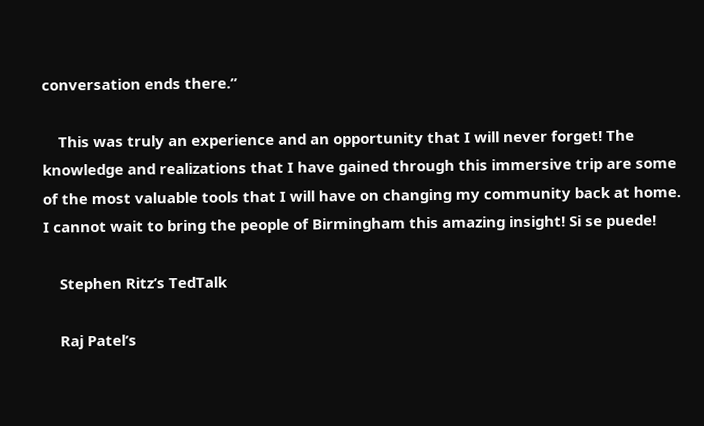conversation ends there.”

    This was truly an experience and an opportunity that I will never forget! The knowledge and realizations that I have gained through this immersive trip are some of the most valuable tools that I will have on changing my community back at home. I cannot wait to bring the people of Birmingham this amazing insight! Si se puede!

    Stephen Ritz’s TedTalk

    Raj Patel’s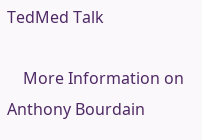TedMed Talk

    More Information on Anthony Bourdain